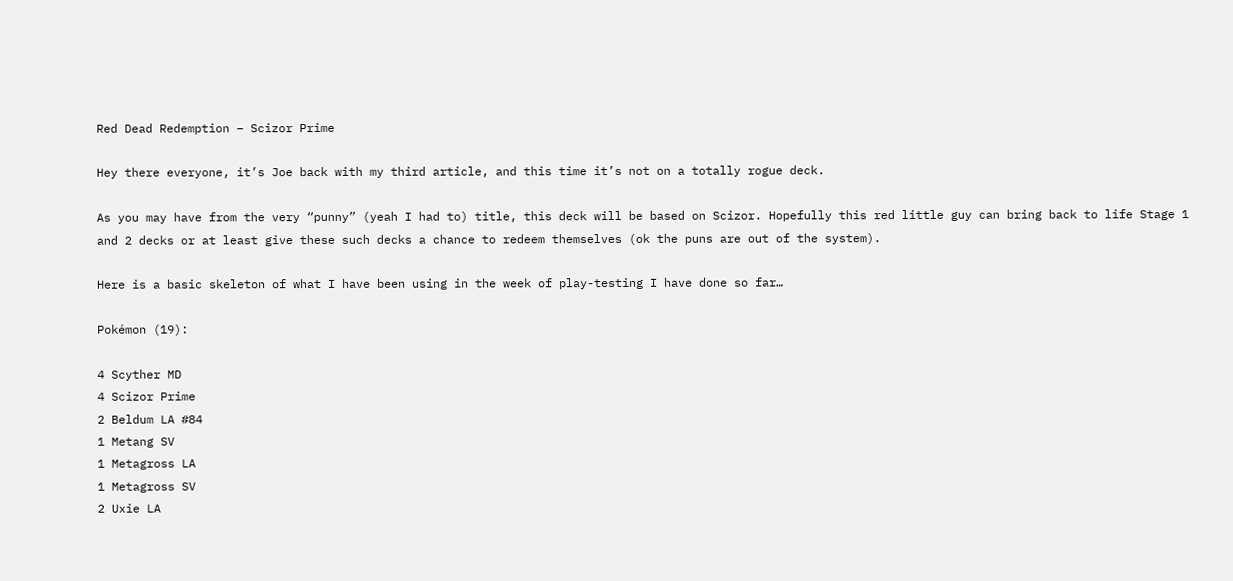Red Dead Redemption – Scizor Prime

Hey there everyone, it’s Joe back with my third article, and this time it’s not on a totally rogue deck.

As you may have from the very “punny” (yeah I had to) title, this deck will be based on Scizor. Hopefully this red little guy can bring back to life Stage 1 and 2 decks or at least give these such decks a chance to redeem themselves (ok the puns are out of the system).

Here is a basic skeleton of what I have been using in the week of play-testing I have done so far…

Pokémon (19):

4 Scyther MD
4 Scizor Prime
2 Beldum LA #84
1 Metang SV
1 Metagross LA
1 Metagross SV
2 Uxie LA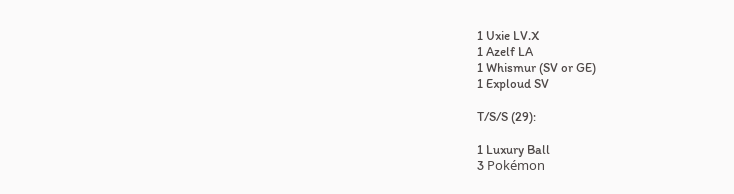1 Uxie LV.X
1 Azelf LA
1 Whismur (SV or GE)
1 Exploud SV

T/S/S (29):

1 Luxury Ball
3 Pokémon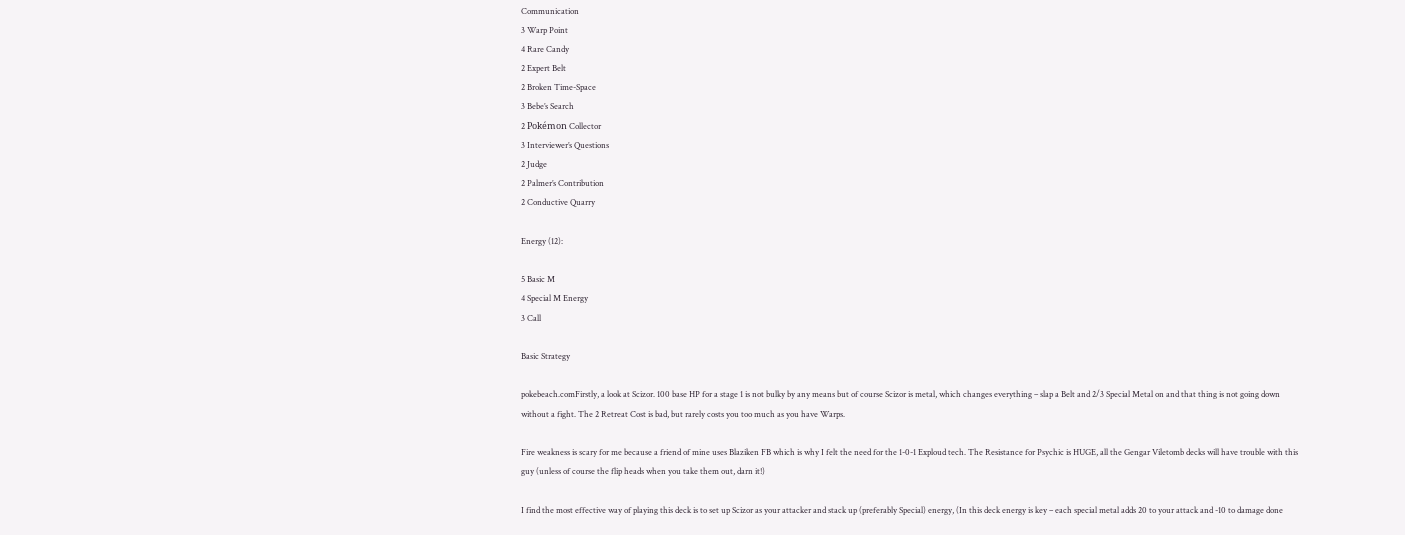Communication
3 Warp Point
4 Rare Candy
2 Expert Belt
2 Broken Time-Space
3 Bebe’s Search
2 Pokémon Collector
3 Interviewer’s Questions
2 Judge
2 Palmer’s Contribution
2 Conductive Quarry

Energy (12):

5 Basic M
4 Special M Energy
3 Call

Basic Strategy

pokebeach.comFirstly, a look at Scizor. 100 base HP for a stage 1 is not bulky by any means but of course Scizor is metal, which changes everything – slap a Belt and 2/3 Special Metal on and that thing is not going down without a fight. The 2 Retreat Cost is bad, but rarely costs you too much as you have Warps.

Fire weakness is scary for me because a friend of mine uses Blaziken FB which is why I felt the need for the 1-0-1 Exploud tech. The Resistance for Psychic is HUGE, all the Gengar Viletomb decks will have trouble with this guy (unless of course the flip heads when you take them out, darn it!)

I find the most effective way of playing this deck is to set up Scizor as your attacker and stack up (preferably Special) energy, (In this deck energy is key – each special metal adds 20 to your attack and -10 to damage done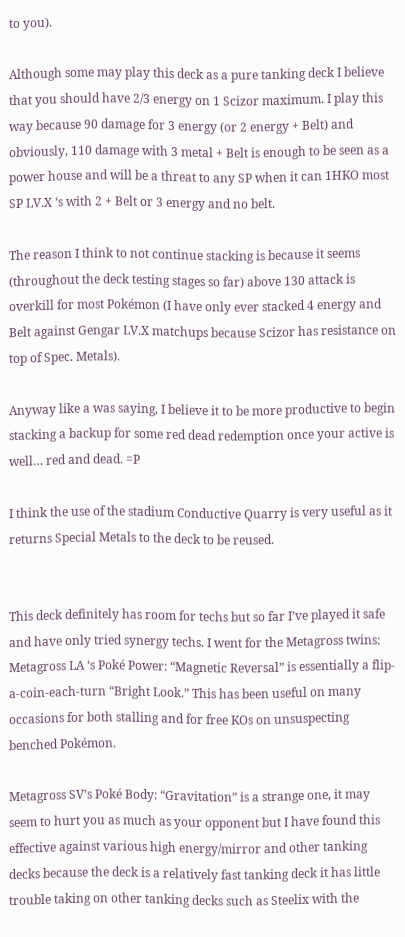to you).

Although some may play this deck as a pure tanking deck I believe that you should have 2/3 energy on 1 Scizor maximum. I play this way because 90 damage for 3 energy (or 2 energy + Belt) and obviously, 110 damage with 3 metal + Belt is enough to be seen as a power house and will be a threat to any SP when it can 1HKO most SP LV.X ‘s with 2 + Belt or 3 energy and no belt.

The reason I think to not continue stacking is because it seems (throughout the deck testing stages so far) above 130 attack is overkill for most Pokémon (I have only ever stacked 4 energy and Belt against Gengar LV.X matchups because Scizor has resistance on top of Spec. Metals).

Anyway like a was saying, I believe it to be more productive to begin stacking a backup for some red dead redemption once your active is well… red and dead. =P

I think the use of the stadium Conductive Quarry is very useful as it returns Special Metals to the deck to be reused.


This deck definitely has room for techs but so far I’ve played it safe and have only tried synergy techs. I went for the Metagross twins:
Metagross LA ‘s Poké Power: “Magnetic Reversal” is essentially a flip-a-coin-each-turn “Bright Look.” This has been useful on many occasions for both stalling and for free KOs on unsuspecting benched Pokémon.

Metagross SV’s Poké Body: “Gravitation” is a strange one, it may seem to hurt you as much as your opponent but I have found this effective against various high energy/mirror and other tanking decks because the deck is a relatively fast tanking deck it has little trouble taking on other tanking decks such as Steelix with the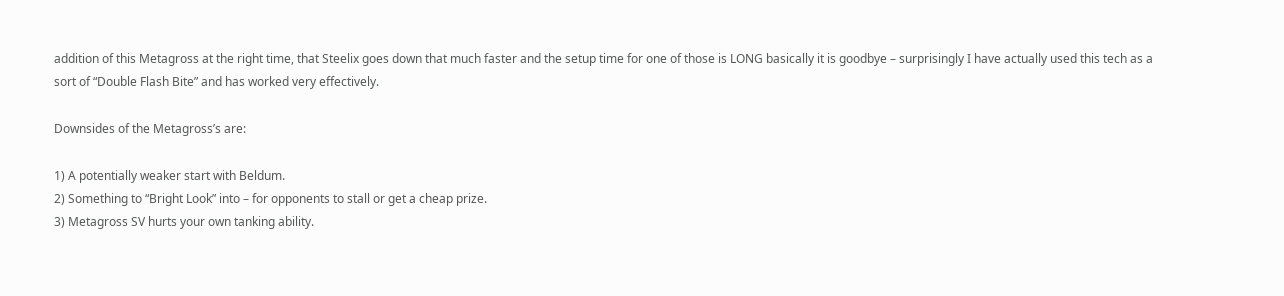addition of this Metagross at the right time, that Steelix goes down that much faster and the setup time for one of those is LONG basically it is goodbye – surprisingly I have actually used this tech as a sort of “Double Flash Bite” and has worked very effectively.

Downsides of the Metagross’s are:

1) A potentially weaker start with Beldum.
2) Something to “Bright Look” into – for opponents to stall or get a cheap prize.
3) Metagross SV hurts your own tanking ability.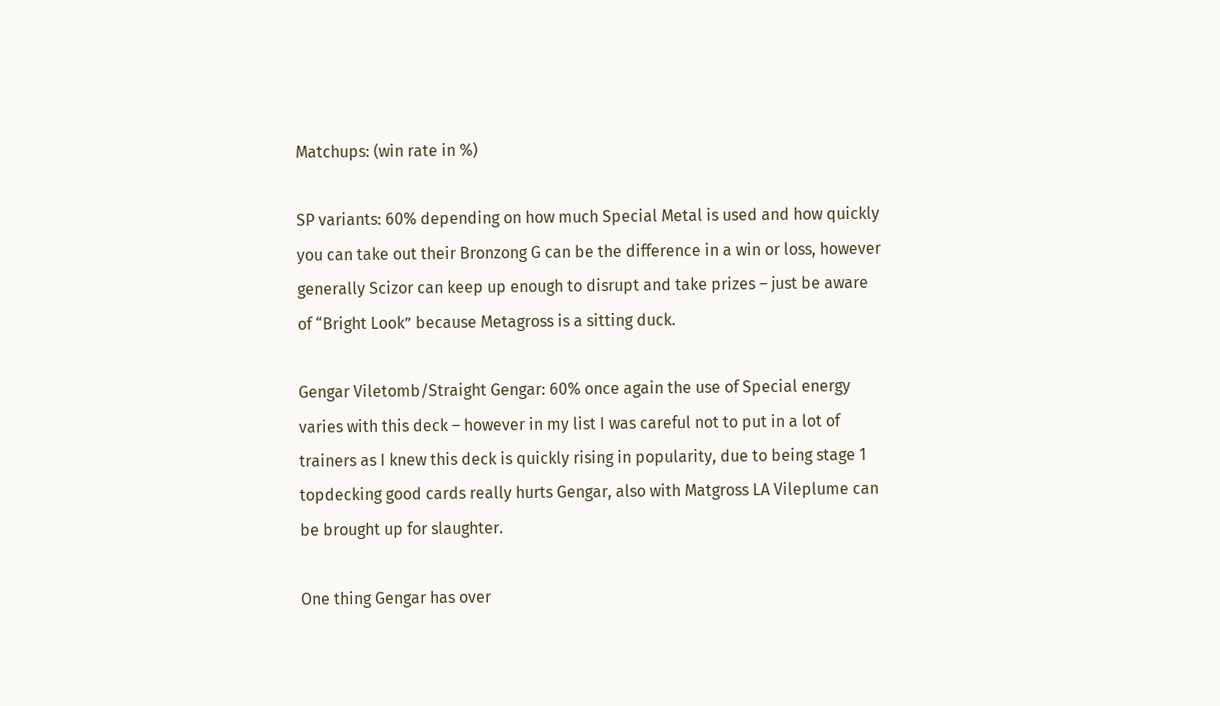Matchups: (win rate in %)

SP variants: 60% depending on how much Special Metal is used and how quickly you can take out their Bronzong G can be the difference in a win or loss, however generally Scizor can keep up enough to disrupt and take prizes – just be aware of “Bright Look” because Metagross is a sitting duck.

Gengar Viletomb/Straight Gengar: 60% once again the use of Special energy varies with this deck – however in my list I was careful not to put in a lot of trainers as I knew this deck is quickly rising in popularity, due to being stage 1 topdecking good cards really hurts Gengar, also with Matgross LA Vileplume can be brought up for slaughter.

One thing Gengar has over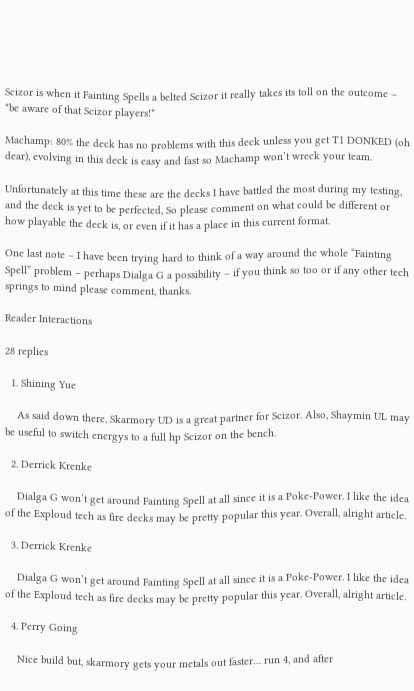Scizor is when it Fainting Spells a belted Scizor it really takes its toll on the outcome – *be aware of that Scizor players!*

Machamp: 80% the deck has no problems with this deck unless you get T1 DONKED (oh dear), evolving in this deck is easy and fast so Machamp won’t wreck your team.

Unfortunately at this time these are the decks I have battled the most during my testing, and the deck is yet to be perfected, So please comment on what could be different or how playable the deck is, or even if it has a place in this current format.

One last note – I have been trying hard to think of a way around the whole “Fainting Spell” problem – perhaps Dialga G a possibility – if you think so too or if any other tech springs to mind please comment, thanks.

Reader Interactions

28 replies

  1. Shining Yue

    As said down there, Skarmory UD is a great partner for Scizor. Also, Shaymin UL may be useful to switch energys to a full hp Scizor on the bench.

  2. Derrick Krenke

    Dialga G won’t get around Fainting Spell at all since it is a Poke-Power. I like the idea of the Exploud tech as fire decks may be pretty popular this year. Overall, alright article.

  3. Derrick Krenke

    Dialga G won’t get around Fainting Spell at all since it is a Poke-Power. I like the idea of the Exploud tech as fire decks may be pretty popular this year. Overall, alright article.

  4. Perry Going

    Nice build but, skarmory gets your metals out faster… run 4, and after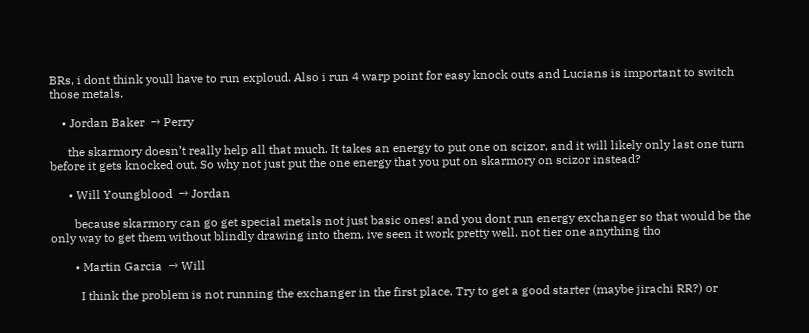BRs, i dont think youll have to run exploud. Also i run 4 warp point for easy knock outs and Lucians is important to switch those metals.

    • Jordan Baker  → Perry

      the skarmory doesn’t really help all that much. It takes an energy to put one on scizor, and it will likely only last one turn before it gets knocked out. So why not just put the one energy that you put on skarmory on scizor instead?

      • Will Youngblood  → Jordan

        because skarmory can go get special metals not just basic ones! and you dont run energy exchanger so that would be the only way to get them without blindly drawing into them. ive seen it work pretty well. not tier one anything tho

        • Martin Garcia  → Will

          I think the problem is not running the exchanger in the first place. Try to get a good starter (maybe jirachi RR?) or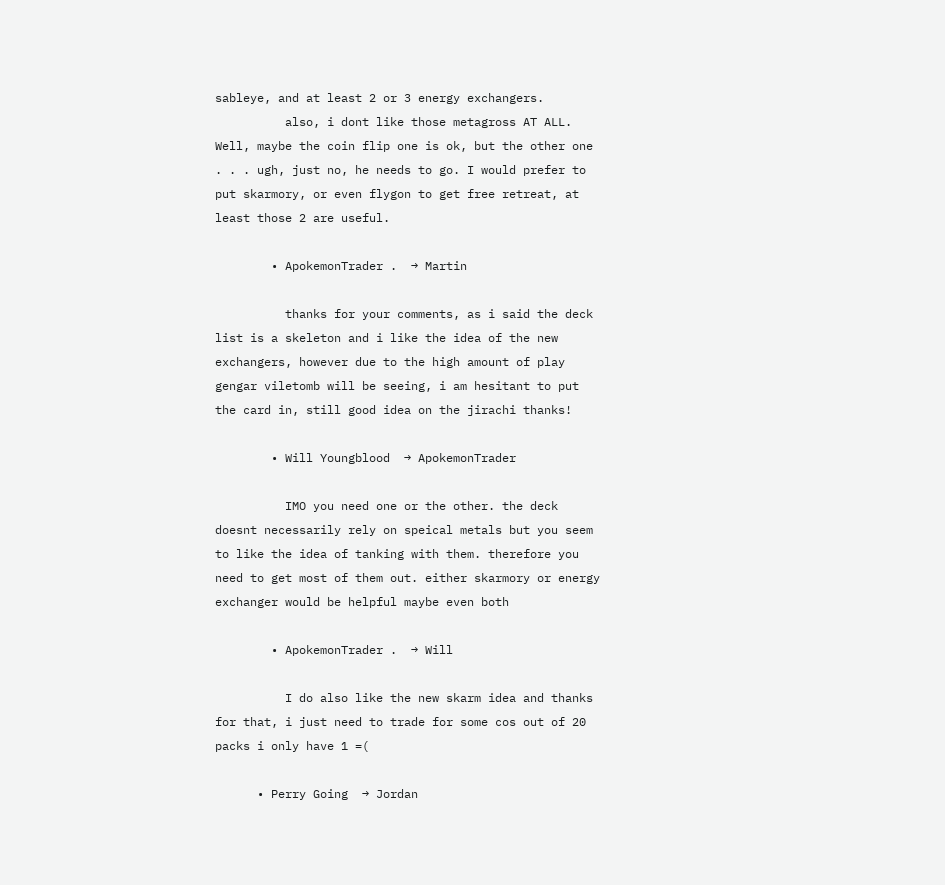sableye, and at least 2 or 3 energy exchangers.
          also, i dont like those metagross AT ALL. Well, maybe the coin flip one is ok, but the other one . . . ugh, just no, he needs to go. I would prefer to put skarmory, or even flygon to get free retreat, at least those 2 are useful.

        • ApokemonTrader .  → Martin

          thanks for your comments, as i said the deck list is a skeleton and i like the idea of the new exchangers, however due to the high amount of play gengar viletomb will be seeing, i am hesitant to put the card in, still good idea on the jirachi thanks!

        • Will Youngblood  → ApokemonTrader

          IMO you need one or the other. the deck doesnt necessarily rely on speical metals but you seem to like the idea of tanking with them. therefore you need to get most of them out. either skarmory or energy exchanger would be helpful maybe even both

        • ApokemonTrader .  → Will

          I do also like the new skarm idea and thanks for that, i just need to trade for some cos out of 20 packs i only have 1 =(

      • Perry Going  → Jordan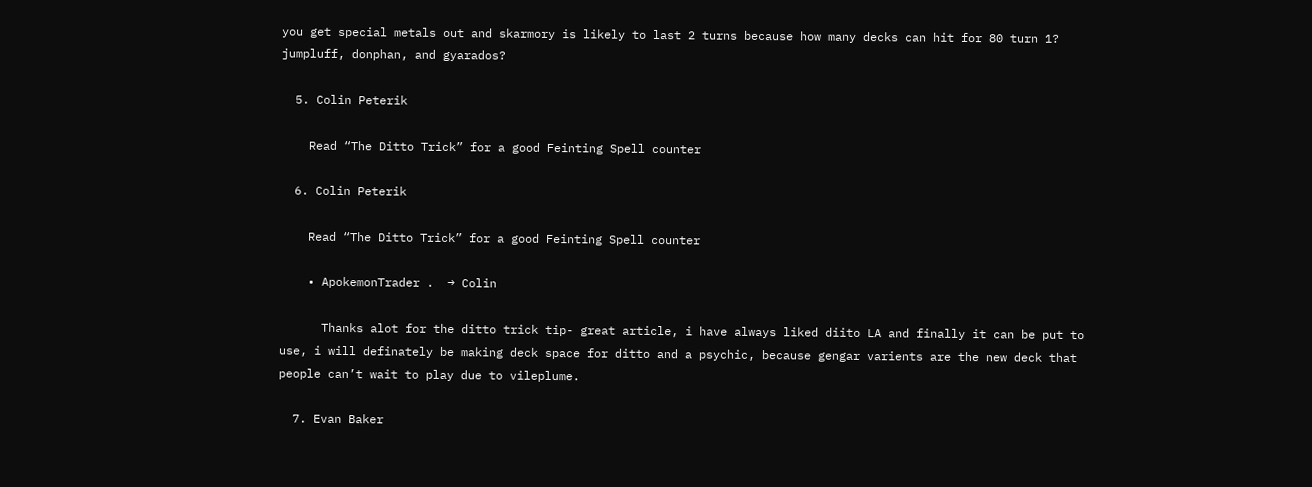you get special metals out and skarmory is likely to last 2 turns because how many decks can hit for 80 turn 1? jumpluff, donphan, and gyarados?

  5. Colin Peterik

    Read “The Ditto Trick” for a good Feinting Spell counter

  6. Colin Peterik

    Read “The Ditto Trick” for a good Feinting Spell counter

    • ApokemonTrader .  → Colin

      Thanks alot for the ditto trick tip- great article, i have always liked diito LA and finally it can be put to use, i will definately be making deck space for ditto and a psychic, because gengar varients are the new deck that people can’t wait to play due to vileplume.

  7. Evan Baker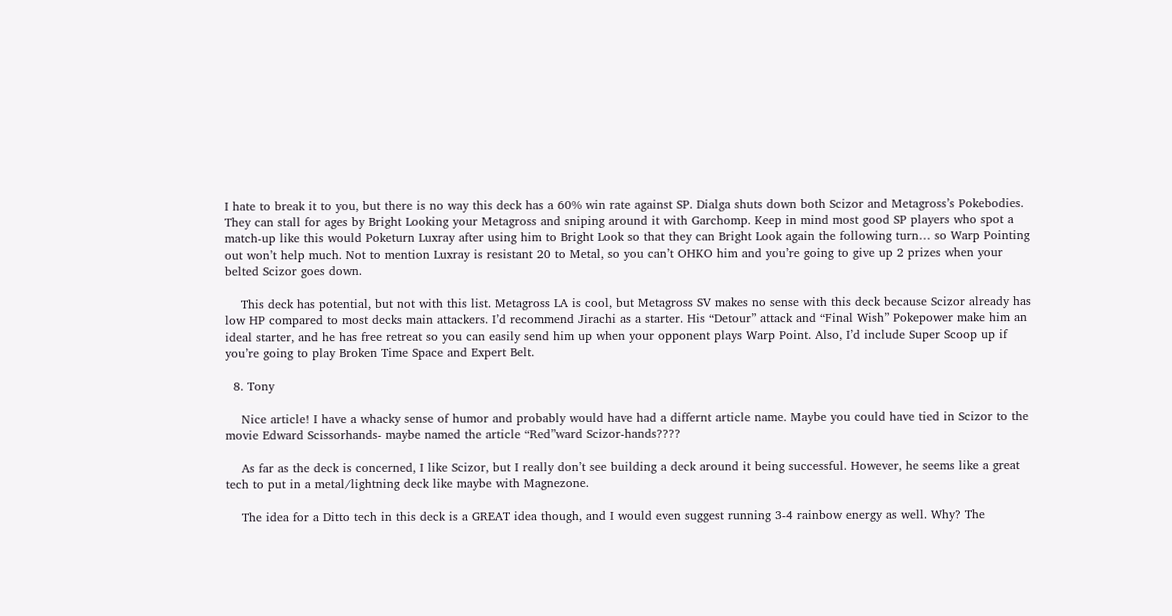I hate to break it to you, but there is no way this deck has a 60% win rate against SP. Dialga shuts down both Scizor and Metagross’s Pokebodies. They can stall for ages by Bright Looking your Metagross and sniping around it with Garchomp. Keep in mind most good SP players who spot a match-up like this would Poketurn Luxray after using him to Bright Look so that they can Bright Look again the following turn… so Warp Pointing out won’t help much. Not to mention Luxray is resistant 20 to Metal, so you can’t OHKO him and you’re going to give up 2 prizes when your belted Scizor goes down.

    This deck has potential, but not with this list. Metagross LA is cool, but Metagross SV makes no sense with this deck because Scizor already has low HP compared to most decks main attackers. I’d recommend Jirachi as a starter. His “Detour” attack and “Final Wish” Pokepower make him an ideal starter, and he has free retreat so you can easily send him up when your opponent plays Warp Point. Also, I’d include Super Scoop up if you’re going to play Broken Time Space and Expert Belt.

  8. Tony

    Nice article! I have a whacky sense of humor and probably would have had a differnt article name. Maybe you could have tied in Scizor to the movie Edward Scissorhands- maybe named the article “Red”ward Scizor-hands????

    As far as the deck is concerned, I like Scizor, but I really don’t see building a deck around it being successful. However, he seems like a great tech to put in a metal/lightning deck like maybe with Magnezone.

    The idea for a Ditto tech in this deck is a GREAT idea though, and I would even suggest running 3-4 rainbow energy as well. Why? The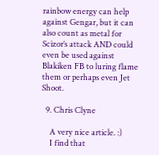rainbow energy can help against Gengar, but it can also count as metal for Scizor’s attack AND could even be used against Blakiken FB to luring flame them or perhaps even Jet Shoot.

  9. Chris Clyne

    A very nice article. :)
    I find that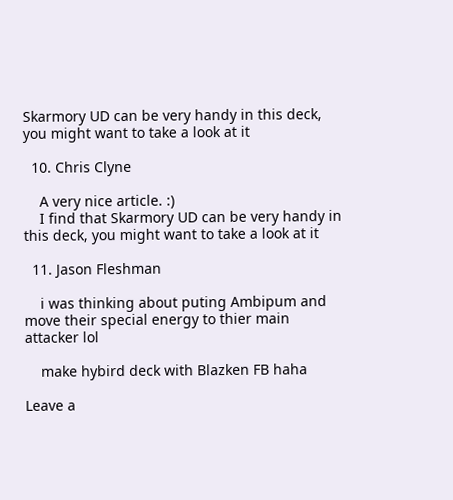Skarmory UD can be very handy in this deck, you might want to take a look at it

  10. Chris Clyne

    A very nice article. :)
    I find that Skarmory UD can be very handy in this deck, you might want to take a look at it

  11. Jason Fleshman

    i was thinking about puting Ambipum and move their special energy to thier main attacker lol

    make hybird deck with Blazken FB haha

Leave a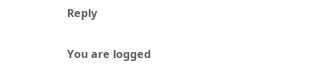Reply

You are logged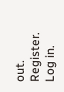out. Register. Log in.